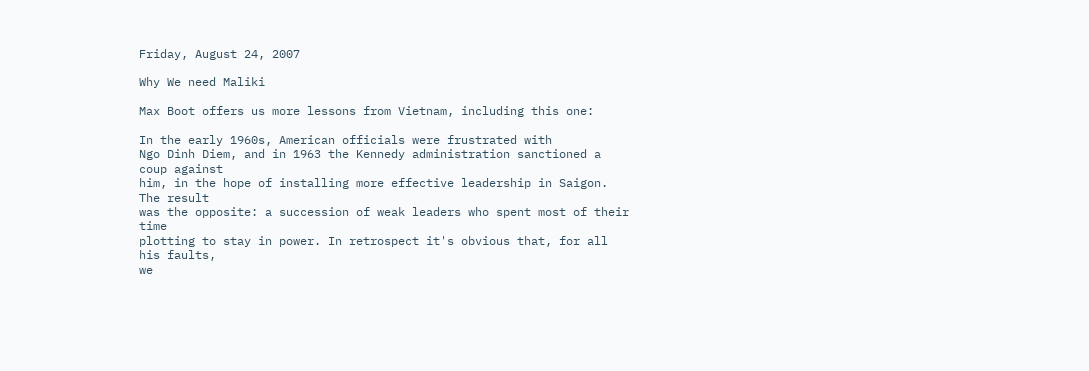Friday, August 24, 2007

Why We need Maliki

Max Boot offers us more lessons from Vietnam, including this one:

In the early 1960s, American officials were frustrated with
Ngo Dinh Diem, and in 1963 the Kennedy administration sanctioned a coup against
him, in the hope of installing more effective leadership in Saigon. The result
was the opposite: a succession of weak leaders who spent most of their time
plotting to stay in power. In retrospect it's obvious that, for all his faults,
we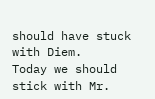should have stuck with Diem.
Today we should stick with Mr.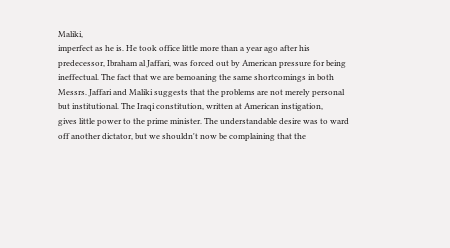Maliki,
imperfect as he is. He took office little more than a year ago after his
predecessor, Ibraham al Jaffari, was forced out by American pressure for being
ineffectual. The fact that we are bemoaning the same shortcomings in both
Messrs. Jaffari and Maliki suggests that the problems are not merely personal
but institutional. The Iraqi constitution, written at American instigation,
gives little power to the prime minister. The understandable desire was to ward
off another dictator, but we shouldn't now be complaining that the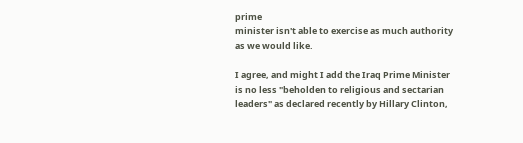prime
minister isn't able to exercise as much authority as we would like.

I agree, and might I add the Iraq Prime Minister is no less "beholden to religious and sectarian leaders" as declared recently by Hillary Clinton,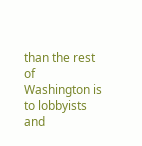than the rest of Washington is to lobbyists and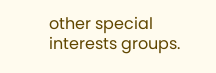other special interests groups.